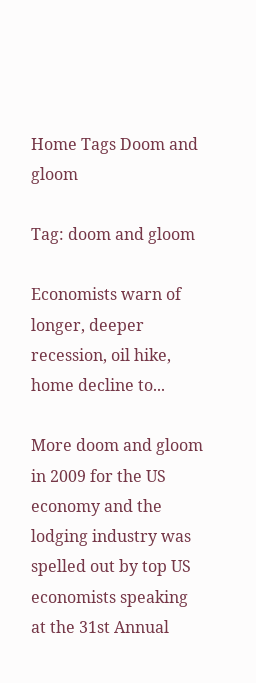Home Tags Doom and gloom

Tag: doom and gloom

Economists warn of longer, deeper recession, oil hike, home decline to...

More doom and gloom in 2009 for the US economy and the lodging industry was spelled out by top US economists speaking at the 31st Annual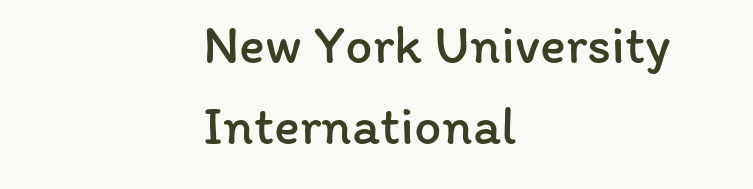New York University International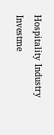Hospitality Industry Investme